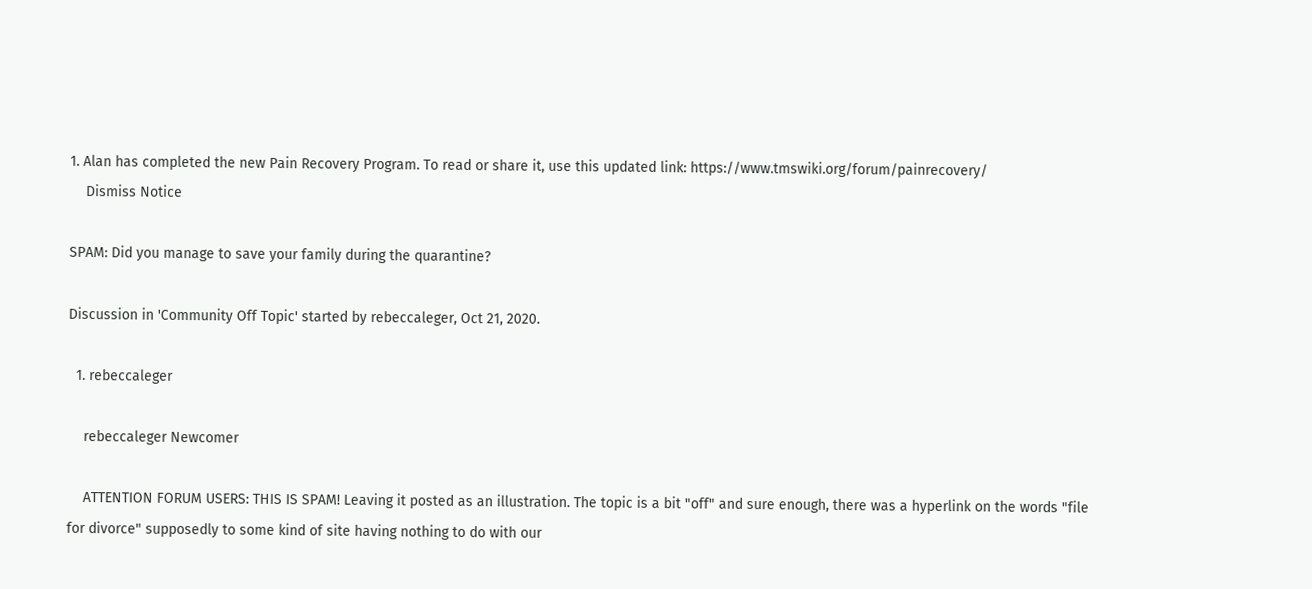1. Alan has completed the new Pain Recovery Program. To read or share it, use this updated link: https://www.tmswiki.org/forum/painrecovery/
    Dismiss Notice

SPAM: Did you manage to save your family during the quarantine?

Discussion in 'Community Off Topic' started by rebeccaleger, Oct 21, 2020.

  1. rebeccaleger

    rebeccaleger Newcomer

    ATTENTION FORUM USERS: THIS IS SPAM! Leaving it posted as an illustration. The topic is a bit "off" and sure enough, there was a hyperlink on the words "file for divorce" supposedly to some kind of site having nothing to do with our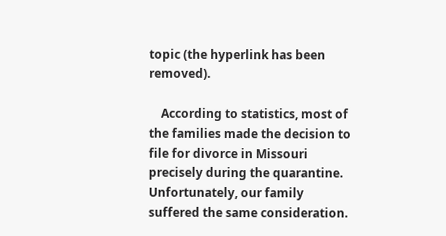topic (the hyperlink has been removed).

    According to statistics, most of the families made the decision to file for divorce in Missouri precisely during the quarantine. Unfortunately, our family suffered the same consideration.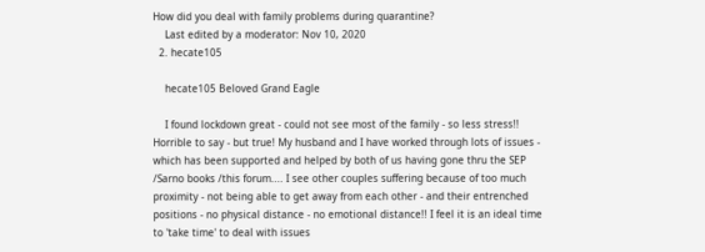How did you deal with family problems during quarantine?
    Last edited by a moderator: Nov 10, 2020
  2. hecate105

    hecate105 Beloved Grand Eagle

    I found lockdown great - could not see most of the family - so less stress!! Horrible to say - but true! My husband and I have worked through lots of issues - which has been supported and helped by both of us having gone thru the SEP /Sarno books /this forum.... I see other couples suffering because of too much proximity - not being able to get away from each other - and their entrenched positions - no physical distance - no emotional distance!! I feel it is an ideal time to 'take time' to deal with issues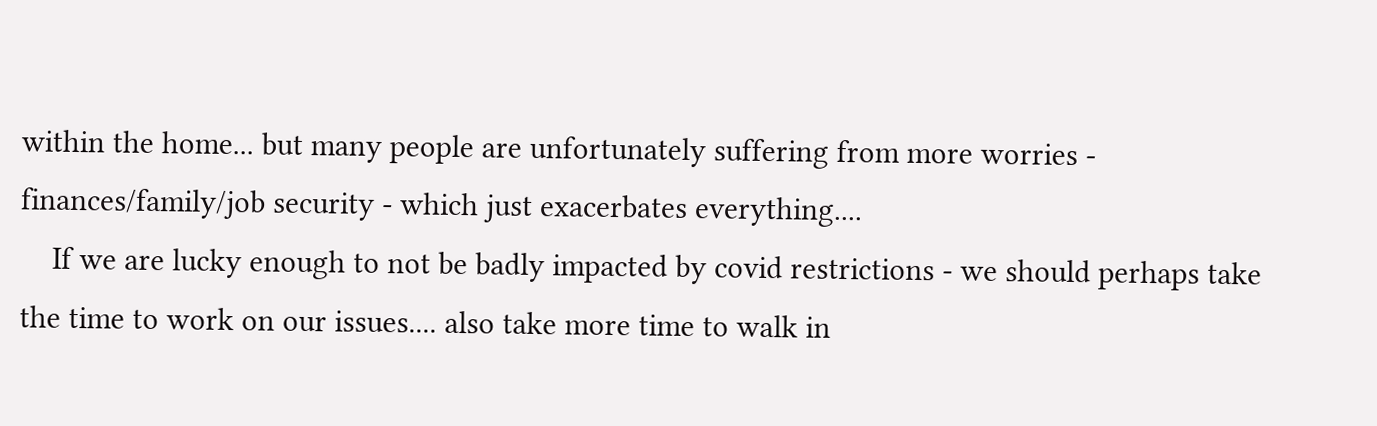within the home... but many people are unfortunately suffering from more worries - finances/family/job security - which just exacerbates everything....
    If we are lucky enough to not be badly impacted by covid restrictions - we should perhaps take the time to work on our issues.... also take more time to walk in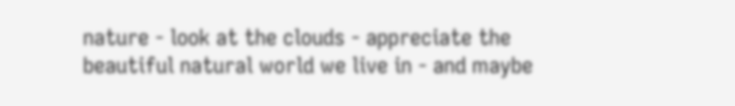nature - look at the clouds - appreciate the beautiful natural world we live in - and maybe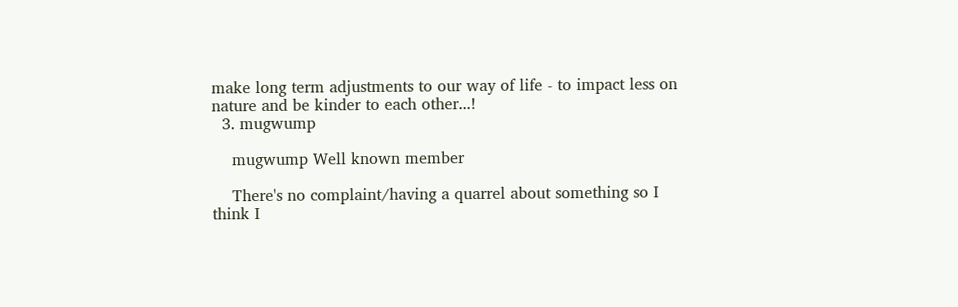make long term adjustments to our way of life - to impact less on nature and be kinder to each other...!
  3. mugwump

    mugwump Well known member

    There's no complaint/having a quarrel about something so I think I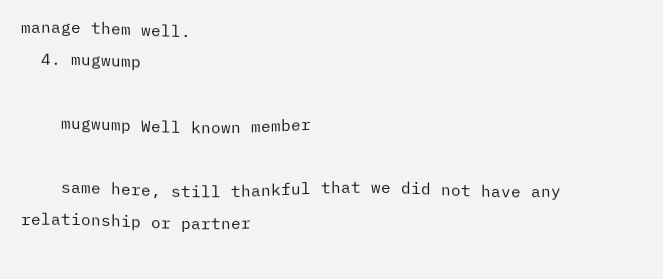manage them well.
  4. mugwump

    mugwump Well known member

    same here, still thankful that we did not have any relationship or partner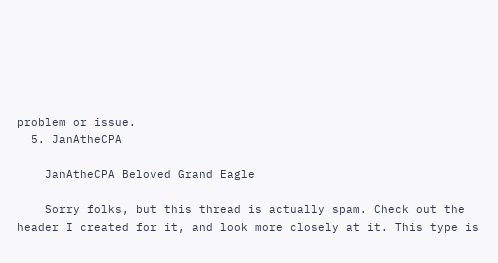problem or issue.
  5. JanAtheCPA

    JanAtheCPA Beloved Grand Eagle

    Sorry folks, but this thread is actually spam. Check out the header I created for it, and look more closely at it. This type is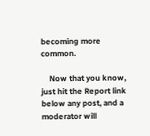becoming more common.

    Now that you know, just hit the Report link below any post, and a moderator will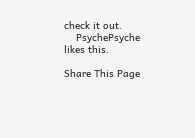check it out.
    PsychePsyche likes this.

Share This Page